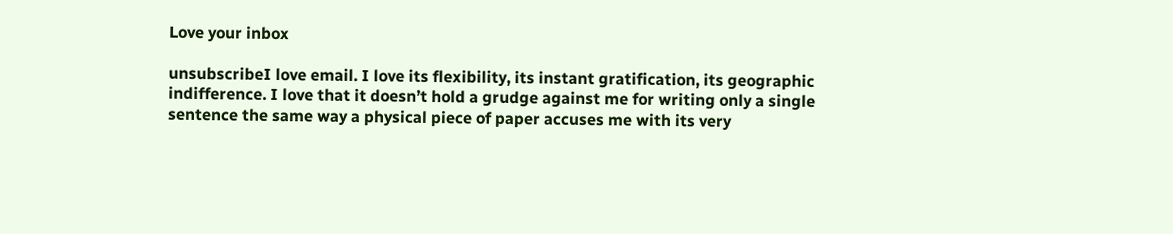Love your inbox

unsubscribeI love email. I love its flexibility, its instant gratification, its geographic indifference. I love that it doesn’t hold a grudge against me for writing only a single sentence the same way a physical piece of paper accuses me with its very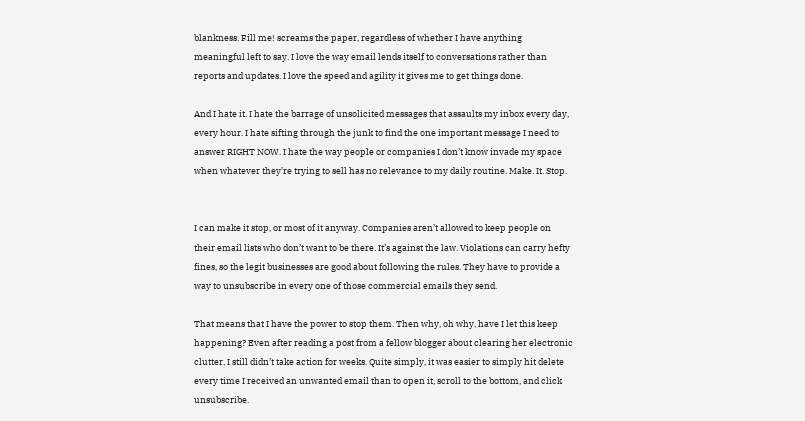blankness. Fill me! screams the paper, regardless of whether I have anything meaningful left to say. I love the way email lends itself to conversations rather than reports and updates. I love the speed and agility it gives me to get things done.

And I hate it. I hate the barrage of unsolicited messages that assaults my inbox every day, every hour. I hate sifting through the junk to find the one important message I need to answer RIGHT NOW. I hate the way people or companies I don’t know invade my space when whatever they’re trying to sell has no relevance to my daily routine. Make. It. Stop.


I can make it stop, or most of it anyway. Companies aren’t allowed to keep people on their email lists who don’t want to be there. It’s against the law. Violations can carry hefty fines, so the legit businesses are good about following the rules. They have to provide a way to unsubscribe in every one of those commercial emails they send.

That means that I have the power to stop them. Then why, oh why, have I let this keep happening? Even after reading a post from a fellow blogger about clearing her electronic clutter, I still didn’t take action for weeks. Quite simply, it was easier to simply hit delete every time I received an unwanted email than to open it, scroll to the bottom, and click unsubscribe.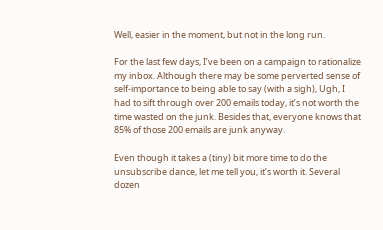Well, easier in the moment, but not in the long run.

For the last few days, I’ve been on a campaign to rationalize my inbox. Although there may be some perverted sense of self-importance to being able to say (with a sigh), Ugh, I had to sift through over 200 emails today, it’s not worth the time wasted on the junk. Besides that, everyone knows that 85% of those 200 emails are junk anyway.

Even though it takes a (tiny) bit more time to do the unsubscribe dance, let me tell you, it’s worth it. Several dozen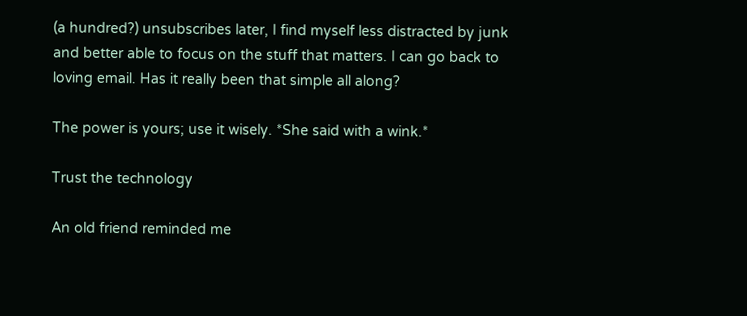(a hundred?) unsubscribes later, I find myself less distracted by junk and better able to focus on the stuff that matters. I can go back to loving email. Has it really been that simple all along?

The power is yours; use it wisely. *She said with a wink.*

Trust the technology

An old friend reminded me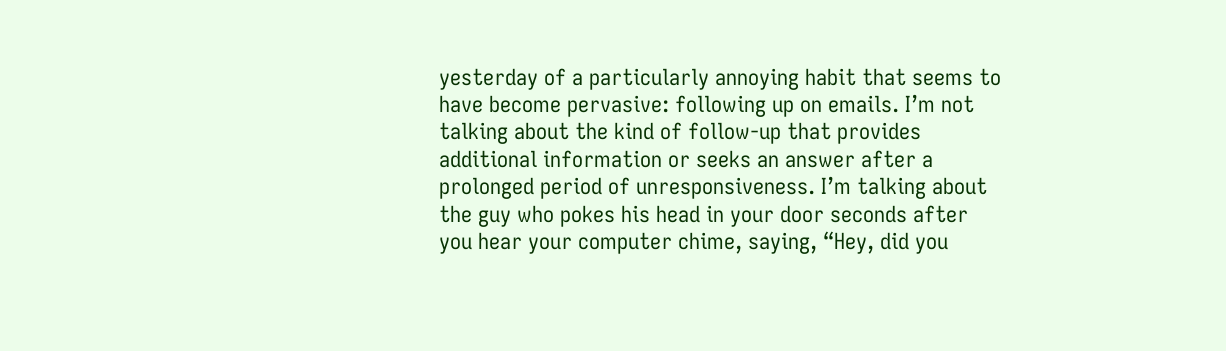yesterday of a particularly annoying habit that seems to have become pervasive: following up on emails. I’m not talking about the kind of follow-up that provides additional information or seeks an answer after a prolonged period of unresponsiveness. I’m talking about the guy who pokes his head in your door seconds after you hear your computer chime, saying, “Hey, did you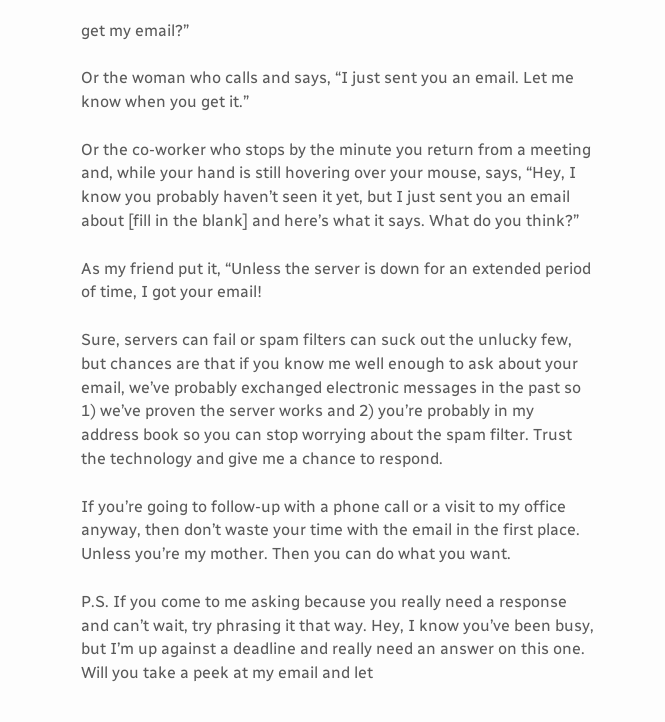get my email?”

Or the woman who calls and says, “I just sent you an email. Let me know when you get it.”

Or the co-worker who stops by the minute you return from a meeting and, while your hand is still hovering over your mouse, says, “Hey, I know you probably haven’t seen it yet, but I just sent you an email about [fill in the blank] and here’s what it says. What do you think?”

As my friend put it, “Unless the server is down for an extended period of time, I got your email!

Sure, servers can fail or spam filters can suck out the unlucky few, but chances are that if you know me well enough to ask about your email, we’ve probably exchanged electronic messages in the past so 1) we’ve proven the server works and 2) you’re probably in my address book so you can stop worrying about the spam filter. Trust the technology and give me a chance to respond.

If you’re going to follow-up with a phone call or a visit to my office anyway, then don’t waste your time with the email in the first place. Unless you’re my mother. Then you can do what you want.

P.S. If you come to me asking because you really need a response and can’t wait, try phrasing it that way. Hey, I know you’ve been busy, but I’m up against a deadline and really need an answer on this one. Will you take a peek at my email and let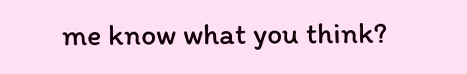me know what you think?